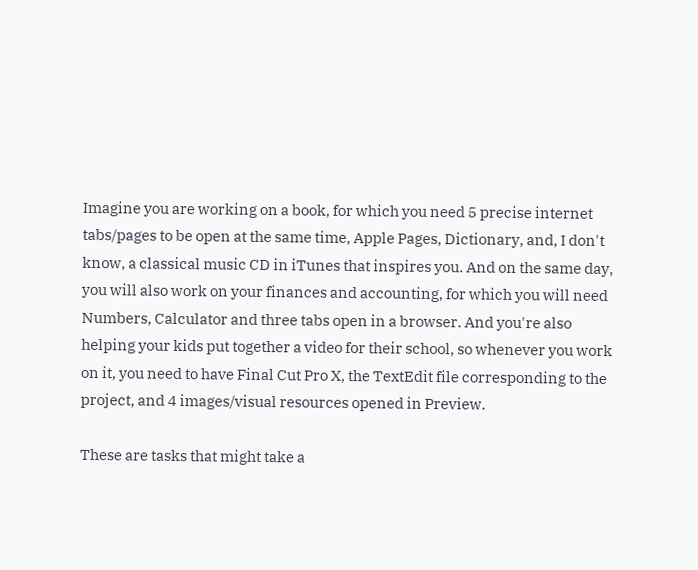Imagine you are working on a book, for which you need 5 precise internet tabs/pages to be open at the same time, Apple Pages, Dictionary, and, I don't know, a classical music CD in iTunes that inspires you. And on the same day, you will also work on your finances and accounting, for which you will need Numbers, Calculator and three tabs open in a browser. And you're also helping your kids put together a video for their school, so whenever you work on it, you need to have Final Cut Pro X, the TextEdit file corresponding to the project, and 4 images/visual resources opened in Preview.

These are tasks that might take a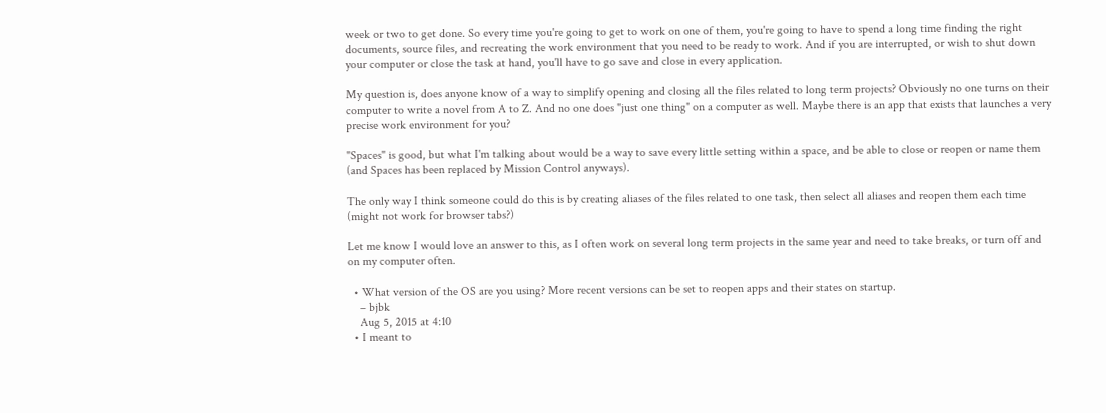week or two to get done. So every time you're going to get to work on one of them, you're going to have to spend a long time finding the right documents, source files, and recreating the work environment that you need to be ready to work. And if you are interrupted, or wish to shut down your computer or close the task at hand, you'll have to go save and close in every application.

My question is, does anyone know of a way to simplify opening and closing all the files related to long term projects? Obviously no one turns on their computer to write a novel from A to Z. And no one does "just one thing" on a computer as well. Maybe there is an app that exists that launches a very precise work environment for you?

"Spaces" is good, but what I'm talking about would be a way to save every little setting within a space, and be able to close or reopen or name them (and Spaces has been replaced by Mission Control anyways).

The only way I think someone could do this is by creating aliases of the files related to one task, then select all aliases and reopen them each time (might not work for browser tabs?)

Let me know I would love an answer to this, as I often work on several long term projects in the same year and need to take breaks, or turn off and on my computer often.

  • What version of the OS are you using? More recent versions can be set to reopen apps and their states on startup.
    – bjbk
    Aug 5, 2015 at 4:10
  • I meant to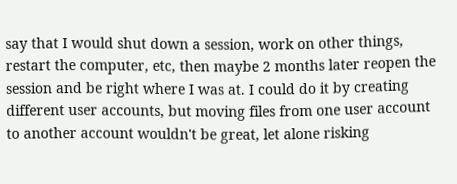say that I would shut down a session, work on other things, restart the computer, etc, then maybe 2 months later reopen the session and be right where I was at. I could do it by creating different user accounts, but moving files from one user account to another account wouldn't be great, let alone risking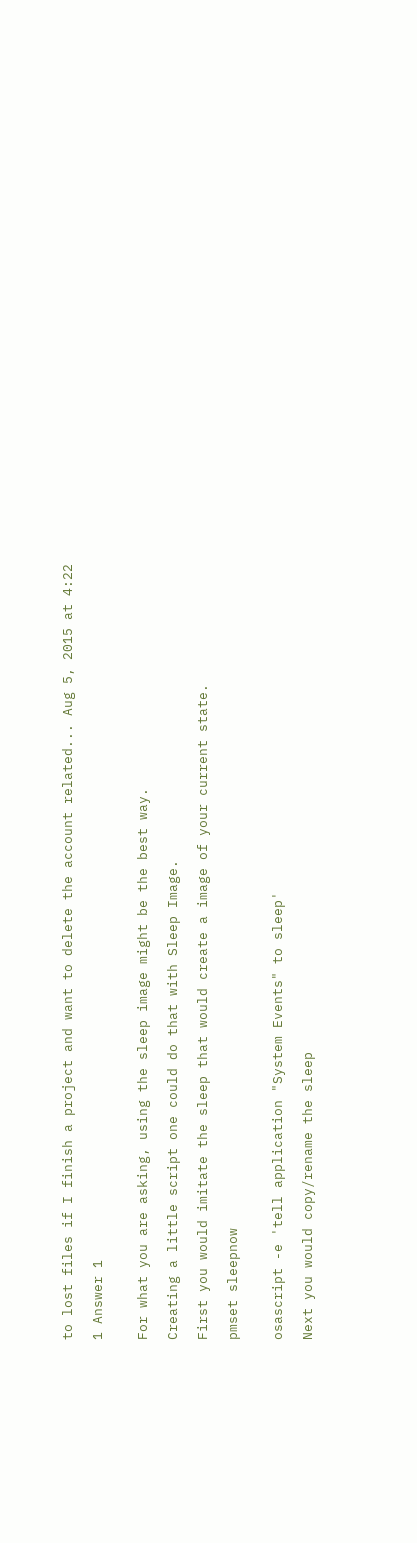to lost files if I finish a project and want to delete the account related... Aug 5, 2015 at 4:22

1 Answer 1


For what you are asking, using the sleep image might be the best way.

Creating a little script one could do that with Sleep Image.

First you would imitate the sleep that would create a image of your current state.

pmset sleepnow


osascript -e 'tell application "System Events" to sleep'

Next you would copy/rename the sleep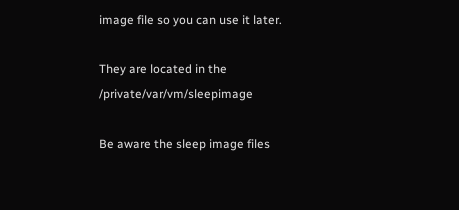image file so you can use it later.

They are located in the /private/var/vm/sleepimage

Be aware the sleep image files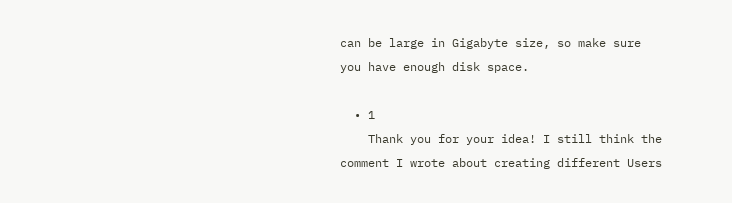can be large in Gigabyte size, so make sure you have enough disk space.

  • 1
    Thank you for your idea! I still think the comment I wrote about creating different Users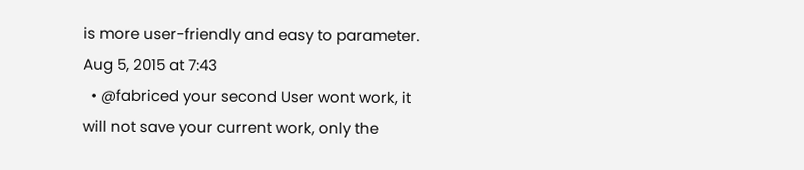is more user-friendly and easy to parameter. Aug 5, 2015 at 7:43
  • @fabriced your second User wont work, it will not save your current work, only the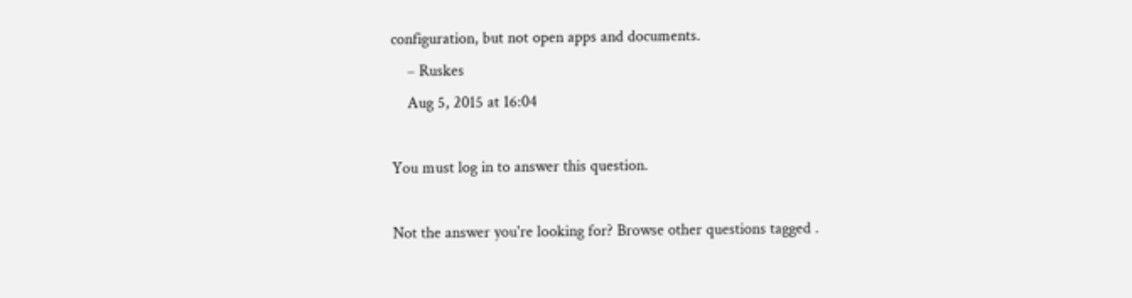configuration, but not open apps and documents.
    – Ruskes
    Aug 5, 2015 at 16:04

You must log in to answer this question.

Not the answer you're looking for? Browse other questions tagged .